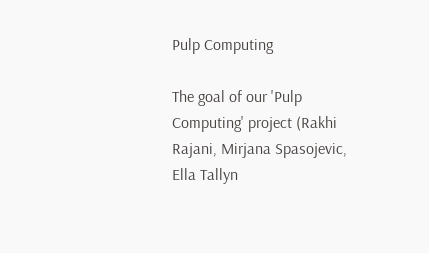Pulp Computing

The goal of our 'Pulp Computing' project (Rakhi Rajani, Mirjana Spasojevic, Ella Tallyn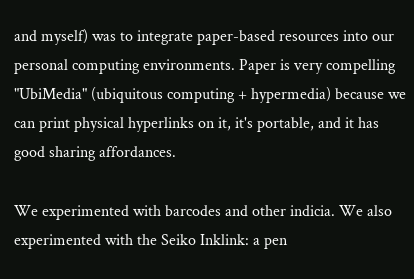and myself) was to integrate paper-based resources into our personal computing environments. Paper is very compelling "UbiMedia" (ubiquitous computing + hypermedia) because we can print physical hyperlinks on it, it's portable, and it has good sharing affordances.

We experimented with barcodes and other indicia. We also experimented with the Seiko Inklink: a pen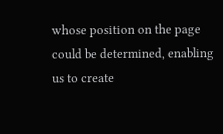whose position on the page could be determined, enabling us to create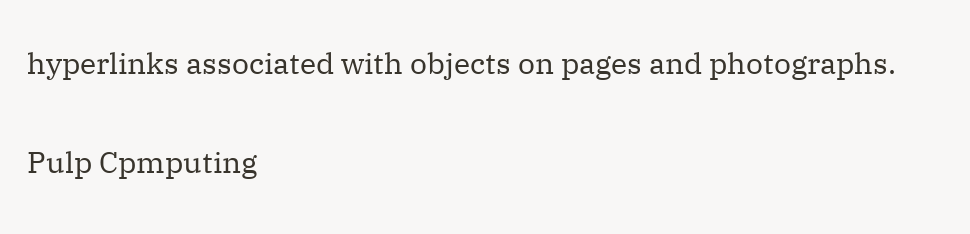hyperlinks associated with objects on pages and photographs.


Pulp Cpmputing